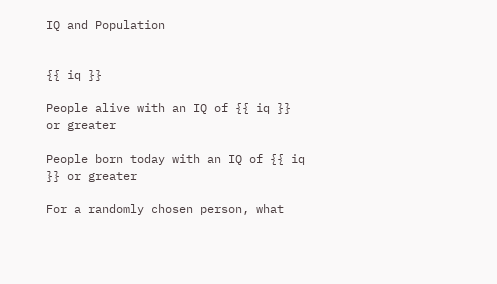IQ and Population


{{ iq }}

People alive with an IQ of {{ iq }} or greater

People born today with an IQ of {{ iq }} or greater

For a randomly chosen person, what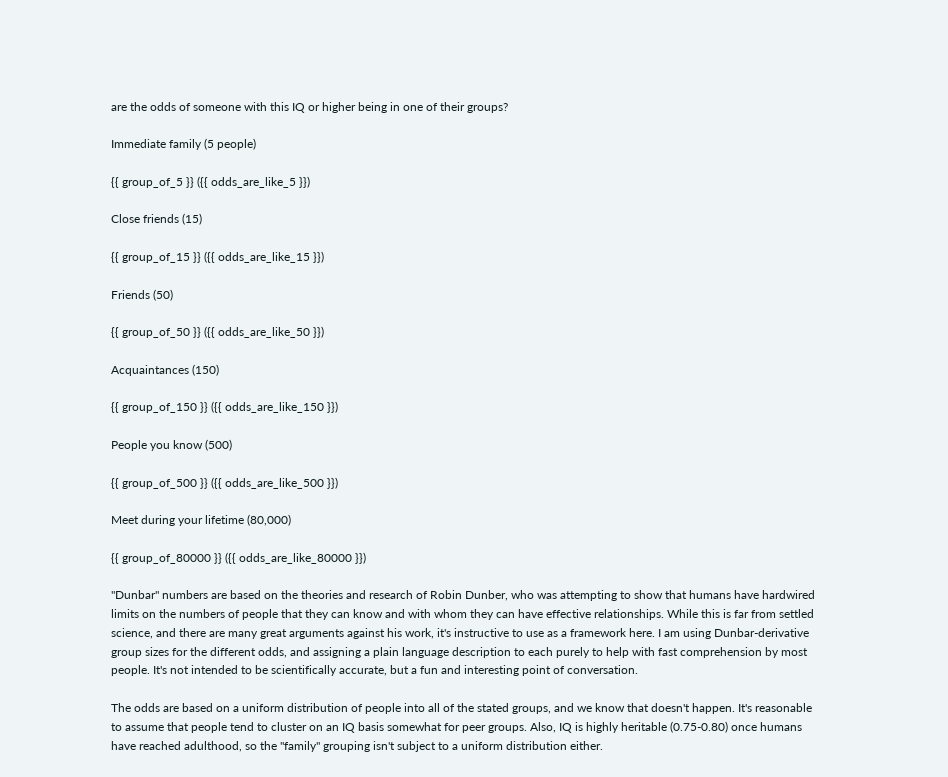are the odds of someone with this IQ or higher being in one of their groups?

Immediate family (5 people)

{{ group_of_5 }} ({{ odds_are_like_5 }})

Close friends (15)

{{ group_of_15 }} ({{ odds_are_like_15 }})

Friends (50)

{{ group_of_50 }} ({{ odds_are_like_50 }})

Acquaintances (150)

{{ group_of_150 }} ({{ odds_are_like_150 }})

People you know (500)

{{ group_of_500 }} ({{ odds_are_like_500 }})

Meet during your lifetime (80,000)

{{ group_of_80000 }} ({{ odds_are_like_80000 }})

"Dunbar" numbers are based on the theories and research of Robin Dunber, who was attempting to show that humans have hardwired limits on the numbers of people that they can know and with whom they can have effective relationships. While this is far from settled science, and there are many great arguments against his work, it's instructive to use as a framework here. I am using Dunbar-derivative group sizes for the different odds, and assigning a plain language description to each purely to help with fast comprehension by most people. It's not intended to be scientifically accurate, but a fun and interesting point of conversation.

The odds are based on a uniform distribution of people into all of the stated groups, and we know that doesn't happen. It's reasonable to assume that people tend to cluster on an IQ basis somewhat for peer groups. Also, IQ is highly heritable (0.75-0.80) once humans have reached adulthood, so the "family" grouping isn't subject to a uniform distribution either.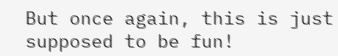But once again, this is just supposed to be fun!